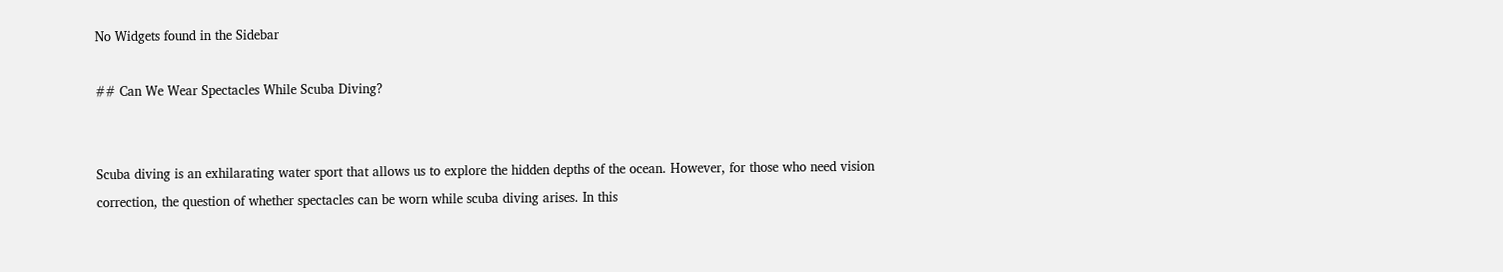No Widgets found in the Sidebar

## Can We Wear Spectacles While Scuba Diving?


Scuba diving is an exhilarating water sport that allows us to explore the hidden depths of the ocean. However, for those who need vision correction, the question of whether spectacles can be worn while scuba diving arises. In this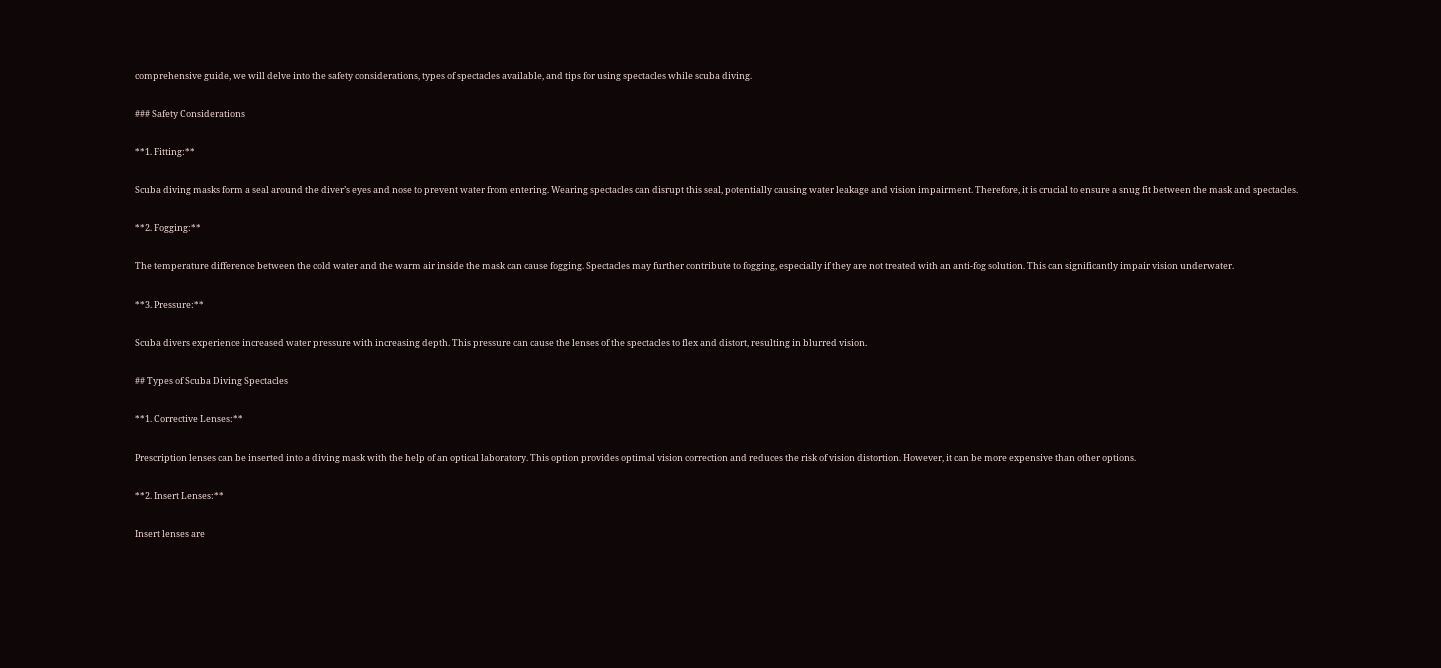comprehensive guide, we will delve into the safety considerations, types of spectacles available, and tips for using spectacles while scuba diving.

### Safety Considerations

**1. Fitting:**

Scuba diving masks form a seal around the diver’s eyes and nose to prevent water from entering. Wearing spectacles can disrupt this seal, potentially causing water leakage and vision impairment. Therefore, it is crucial to ensure a snug fit between the mask and spectacles.

**2. Fogging:**

The temperature difference between the cold water and the warm air inside the mask can cause fogging. Spectacles may further contribute to fogging, especially if they are not treated with an anti-fog solution. This can significantly impair vision underwater.

**3. Pressure:**

Scuba divers experience increased water pressure with increasing depth. This pressure can cause the lenses of the spectacles to flex and distort, resulting in blurred vision.

## Types of Scuba Diving Spectacles

**1. Corrective Lenses:**

Prescription lenses can be inserted into a diving mask with the help of an optical laboratory. This option provides optimal vision correction and reduces the risk of vision distortion. However, it can be more expensive than other options.

**2. Insert Lenses:**

Insert lenses are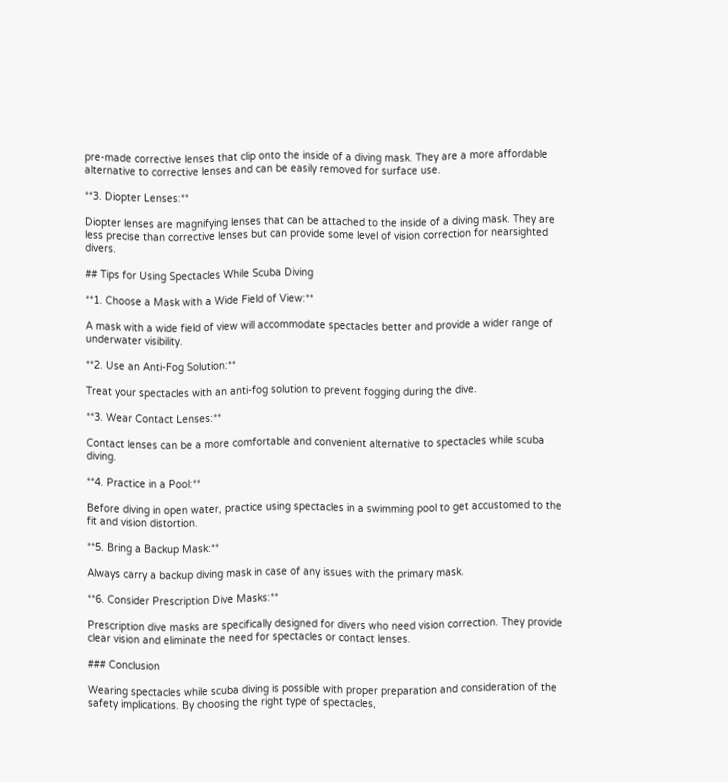pre-made corrective lenses that clip onto the inside of a diving mask. They are a more affordable alternative to corrective lenses and can be easily removed for surface use.

**3. Diopter Lenses:**

Diopter lenses are magnifying lenses that can be attached to the inside of a diving mask. They are less precise than corrective lenses but can provide some level of vision correction for nearsighted divers.

## Tips for Using Spectacles While Scuba Diving

**1. Choose a Mask with a Wide Field of View:**

A mask with a wide field of view will accommodate spectacles better and provide a wider range of underwater visibility.

**2. Use an Anti-Fog Solution:**

Treat your spectacles with an anti-fog solution to prevent fogging during the dive.

**3. Wear Contact Lenses:**

Contact lenses can be a more comfortable and convenient alternative to spectacles while scuba diving.

**4. Practice in a Pool:**

Before diving in open water, practice using spectacles in a swimming pool to get accustomed to the fit and vision distortion.

**5. Bring a Backup Mask:**

Always carry a backup diving mask in case of any issues with the primary mask.

**6. Consider Prescription Dive Masks:**

Prescription dive masks are specifically designed for divers who need vision correction. They provide clear vision and eliminate the need for spectacles or contact lenses.

### Conclusion

Wearing spectacles while scuba diving is possible with proper preparation and consideration of the safety implications. By choosing the right type of spectacles,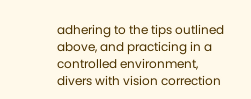adhering to the tips outlined above, and practicing in a controlled environment, divers with vision correction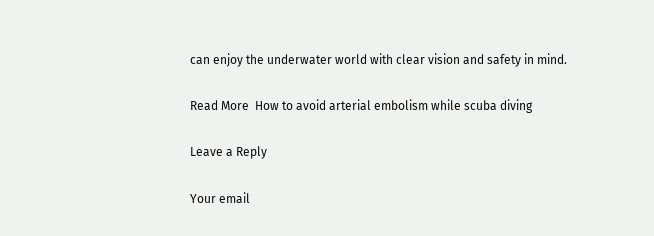can enjoy the underwater world with clear vision and safety in mind.

Read More  How to avoid arterial embolism while scuba diving

Leave a Reply

Your email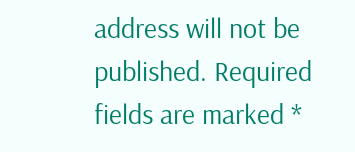address will not be published. Required fields are marked *